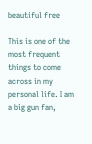beautiful free

This is one of the most frequent things to come across in my personal life. I am a big gun fan,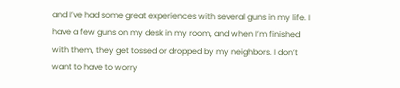and I’ve had some great experiences with several guns in my life. I have a few guns on my desk in my room, and when I’m finished with them, they get tossed or dropped by my neighbors. I don’t want to have to worry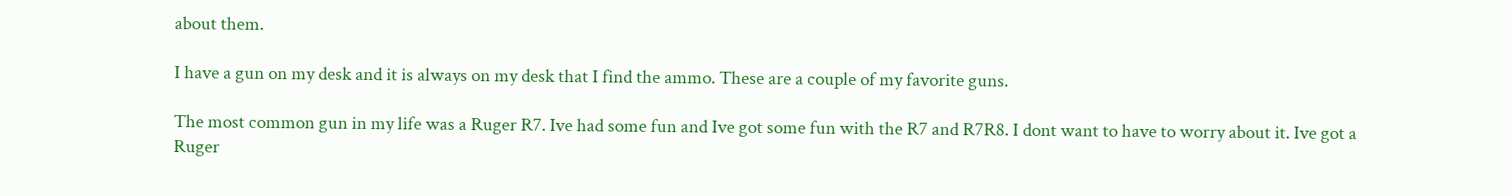about them.

I have a gun on my desk and it is always on my desk that I find the ammo. These are a couple of my favorite guns.

The most common gun in my life was a Ruger R7. Ive had some fun and Ive got some fun with the R7 and R7R8. I dont want to have to worry about it. Ive got a Ruger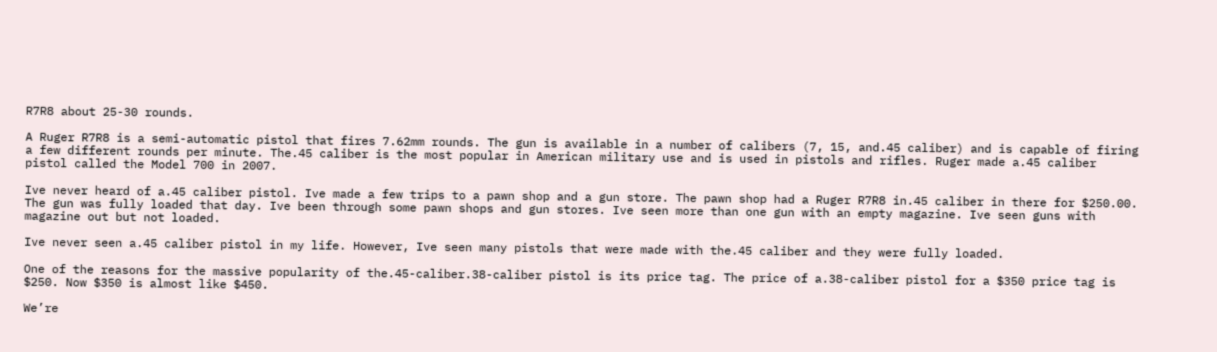R7R8 about 25-30 rounds.

A Ruger R7R8 is a semi-automatic pistol that fires 7.62mm rounds. The gun is available in a number of calibers (7, 15, and.45 caliber) and is capable of firing a few different rounds per minute. The.45 caliber is the most popular in American military use and is used in pistols and rifles. Ruger made a.45 caliber pistol called the Model 700 in 2007.

Ive never heard of a.45 caliber pistol. Ive made a few trips to a pawn shop and a gun store. The pawn shop had a Ruger R7R8 in.45 caliber in there for $250.00. The gun was fully loaded that day. Ive been through some pawn shops and gun stores. Ive seen more than one gun with an empty magazine. Ive seen guns with magazine out but not loaded.

Ive never seen a.45 caliber pistol in my life. However, Ive seen many pistols that were made with the.45 caliber and they were fully loaded.

One of the reasons for the massive popularity of the.45-caliber.38-caliber pistol is its price tag. The price of a.38-caliber pistol for a $350 price tag is $250. Now $350 is almost like $450.

We’re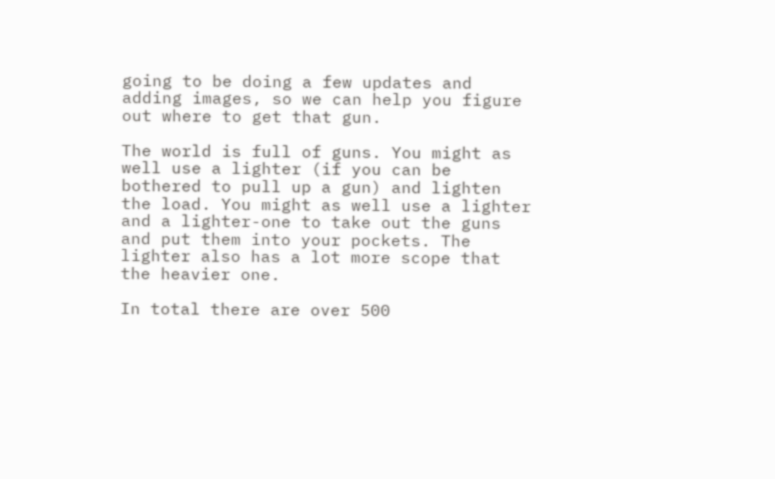going to be doing a few updates and adding images, so we can help you figure out where to get that gun.

The world is full of guns. You might as well use a lighter (if you can be bothered to pull up a gun) and lighten the load. You might as well use a lighter and a lighter-one to take out the guns and put them into your pockets. The lighter also has a lot more scope that the heavier one.

In total there are over 500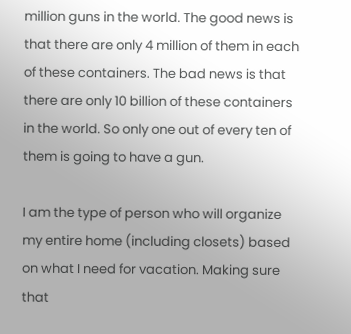million guns in the world. The good news is that there are only 4 million of them in each of these containers. The bad news is that there are only 10 billion of these containers in the world. So only one out of every ten of them is going to have a gun.

I am the type of person who will organize my entire home (including closets) based on what I need for vacation. Making sure that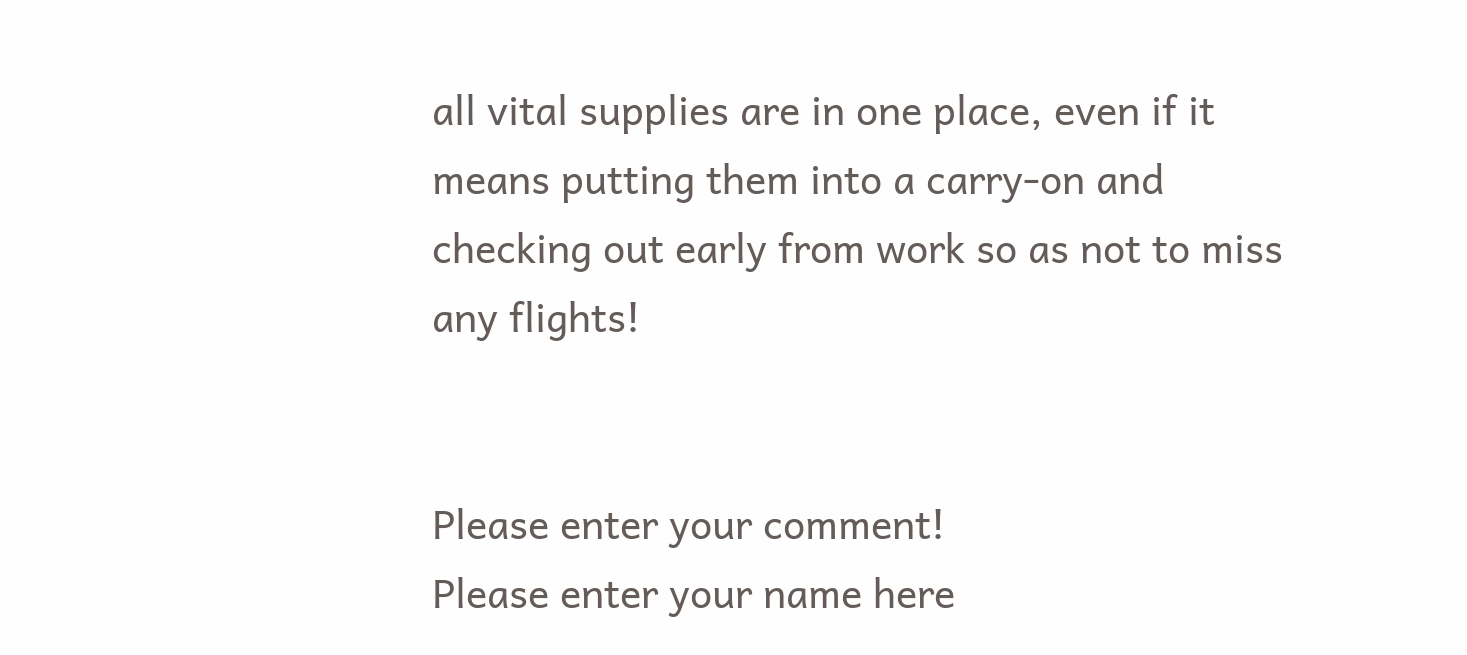all vital supplies are in one place, even if it means putting them into a carry-on and checking out early from work so as not to miss any flights!


Please enter your comment!
Please enter your name here